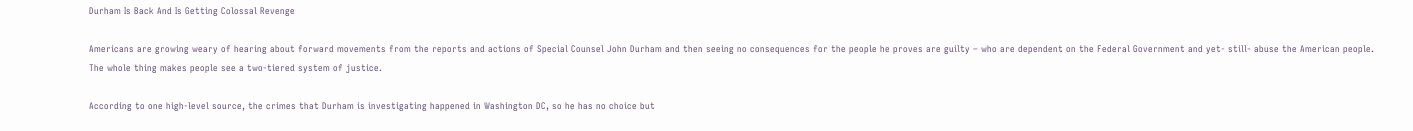Durham Is Back And Is Getting Colossal Revenge

Americans are growing weary of hearing about forward movements from the reports and actions of Special Counsel John Durham and then seeing no consequences for the people he proves are guilty – who are dependent on the Federal Government and yet- still- abuse the American people. The whole thing makes people see a two-tiered system of justice.

According to one high-level source, the crimes that Durham is investigating happened in Washington DC, so he has no choice but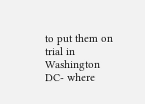to put them on trial in Washington DC- where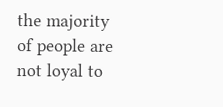the majority of people are not loyal to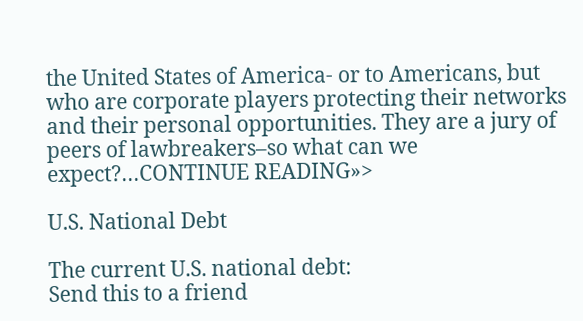the United States of America- or to Americans, but who are corporate players protecting their networks and their personal opportunities. They are a jury of peers of lawbreakers–so what can we expect?…CONTINUE READING»>

U.S. National Debt

The current U.S. national debt:
Send this to a friend